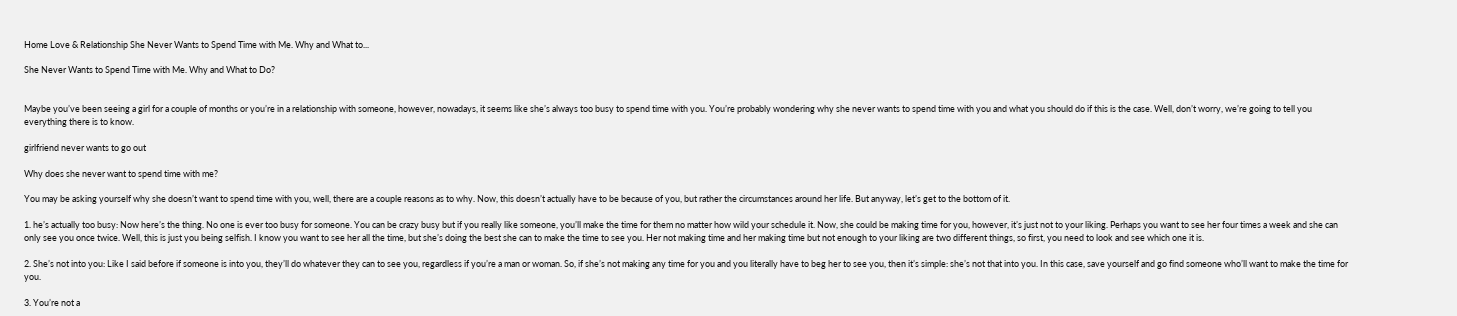Home Love & Relationship She Never Wants to Spend Time with Me. Why and What to...

She Never Wants to Spend Time with Me. Why and What to Do?


Maybe you’ve been seeing a girl for a couple of months or you’re in a relationship with someone, however, nowadays, it seems like she’s always too busy to spend time with you. You’re probably wondering why she never wants to spend time with you and what you should do if this is the case. Well, don’t worry, we’re going to tell you everything there is to know.

girlfriend never wants to go out

Why does she never want to spend time with me?

You may be asking yourself why she doesn’t want to spend time with you, well, there are a couple reasons as to why. Now, this doesn’t actually have to be because of you, but rather the circumstances around her life. But anyway, let’s get to the bottom of it.

1. he’s actually too busy: Now here’s the thing. No one is ever too busy for someone. You can be crazy busy but if you really like someone, you’ll make the time for them no matter how wild your schedule it. Now, she could be making time for you, however, it’s just not to your liking. Perhaps you want to see her four times a week and she can only see you once twice. Well, this is just you being selfish. I know you want to see her all the time, but she’s doing the best she can to make the time to see you. Her not making time and her making time but not enough to your liking are two different things, so first, you need to look and see which one it is.

2. She’s not into you: Like I said before if someone is into you, they’ll do whatever they can to see you, regardless if you’re a man or woman. So, if she’s not making any time for you and you literally have to beg her to see you, then it’s simple: she’s not that into you. In this case, save yourself and go find someone who’ll want to make the time for you.

3. You’re not a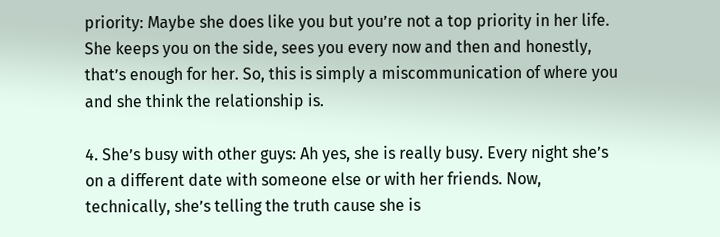priority: Maybe she does like you but you’re not a top priority in her life. She keeps you on the side, sees you every now and then and honestly, that’s enough for her. So, this is simply a miscommunication of where you and she think the relationship is.

4. She’s busy with other guys: Ah yes, she is really busy. Every night she’s on a different date with someone else or with her friends. Now, technically, she’s telling the truth cause she is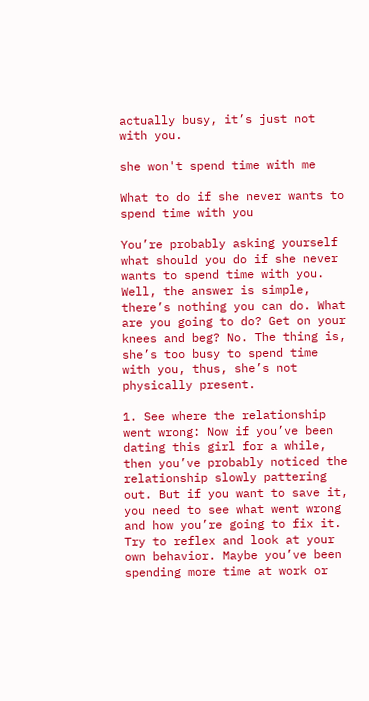actually busy, it’s just not with you.

she won't spend time with me

What to do if she never wants to spend time with you

You’re probably asking yourself what should you do if she never wants to spend time with you. Well, the answer is simple, there’s nothing you can do. What are you going to do? Get on your knees and beg? No. The thing is, she’s too busy to spend time with you, thus, she’s not physically present.

1. See where the relationship went wrong: Now if you’ve been dating this girl for a while, then you’ve probably noticed the relationship slowly pattering out. But if you want to save it, you need to see what went wrong and how you’re going to fix it. Try to reflex and look at your own behavior. Maybe you’ve been spending more time at work or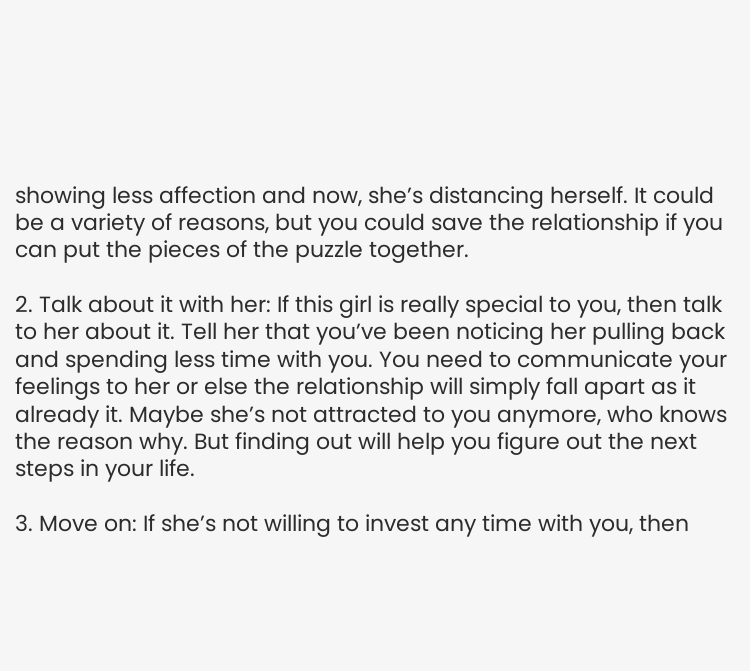showing less affection and now, she’s distancing herself. It could be a variety of reasons, but you could save the relationship if you can put the pieces of the puzzle together.

2. Talk about it with her: If this girl is really special to you, then talk to her about it. Tell her that you’ve been noticing her pulling back and spending less time with you. You need to communicate your feelings to her or else the relationship will simply fall apart as it already it. Maybe she’s not attracted to you anymore, who knows the reason why. But finding out will help you figure out the next steps in your life.

3. Move on: If she’s not willing to invest any time with you, then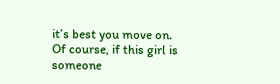it’s best you move on. Of course, if this girl is someone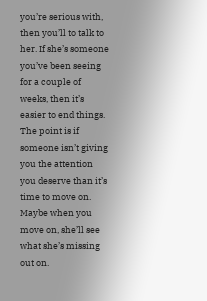you’re serious with, then you’ll to talk to her. If she’s someone you’ve been seeing for a couple of weeks, then it’s easier to end things. The point is if someone isn’t giving you the attention you deserve than it’s time to move on. Maybe when you move on, she’ll see what she’s missing out on.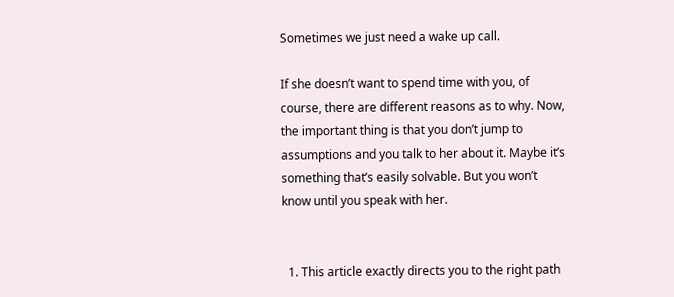Sometimes we just need a wake up call.

If she doesn’t want to spend time with you, of course, there are different reasons as to why. Now, the important thing is that you don’t jump to assumptions and you talk to her about it. Maybe it’s something that’s easily solvable. But you won’t know until you speak with her.


  1. This article exactly directs you to the right path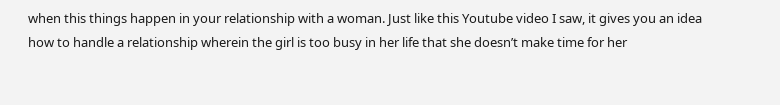when this things happen in your relationship with a woman. Just like this Youtube video I saw, it gives you an idea how to handle a relationship wherein the girl is too busy in her life that she doesn’t make time for her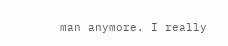man anymore. I really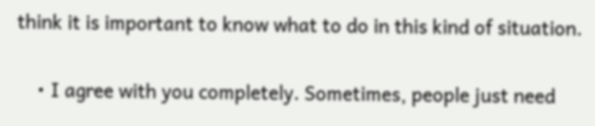think it is important to know what to do in this kind of situation.

    • I agree with you completely. Sometimes, people just need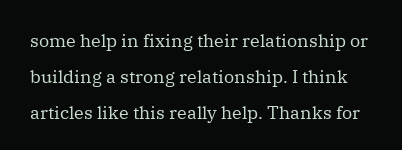some help in fixing their relationship or building a strong relationship. I think articles like this really help. Thanks for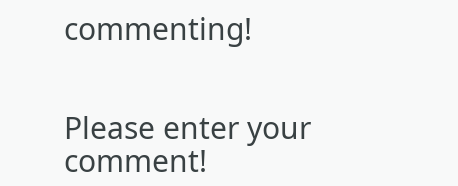commenting!


Please enter your comment!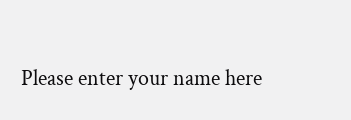Please enter your name here